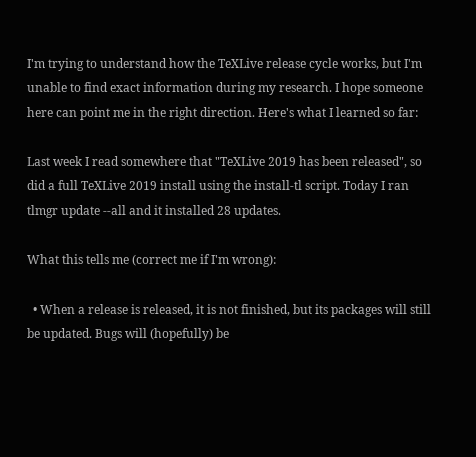I'm trying to understand how the TeXLive release cycle works, but I'm unable to find exact information during my research. I hope someone here can point me in the right direction. Here's what I learned so far:

Last week I read somewhere that "TeXLive 2019 has been released", so did a full TeXLive 2019 install using the install-tl script. Today I ran tlmgr update --all and it installed 28 updates.

What this tells me (correct me if I'm wrong):

  • When a release is released, it is not finished, but its packages will still be updated. Bugs will (hopefully) be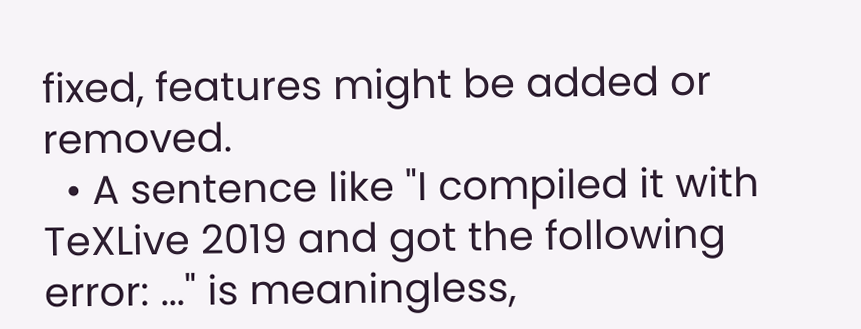fixed, features might be added or removed.
  • A sentence like "I compiled it with TeXLive 2019 and got the following error: ..." is meaningless,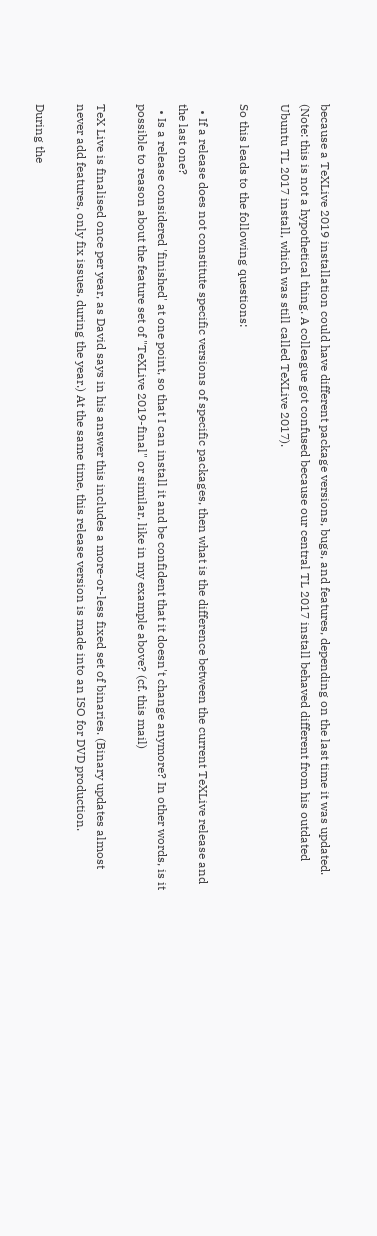because a TeXLive 2019 installation could have different package versions, bugs, and features, depending on the last time it was updated. (Note: this is not a hypothetical thing. A colleague got confused because our central TL 2017 install behaved different from his outdated Ubuntu TL 2017 install, which was still called TeXLive 2017).

So this leads to the following questions:

  • If a release does not constitute specific versions of specific packages, then what is the difference between the current TeXLive release and the last one?
  • Is a release considered 'finished' at one point, so that I can install it and be confident that it doesn't change anymore? In other words, is it possible to reason about the feature set of "TeXLive 2019-final" or similar, like in my example above? (cf. this mail)

TeX Live is finalised once per year, as David says in his answer this includes a more-or-less fixed set of binaries. (Binary updates almost never add features, only fix issues, during the year.) At the same time, this release version is made into an ISO for DVD production.

During the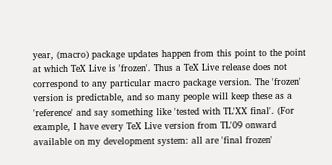year, (macro) package updates happen from this point to the point at which TeX Live is 'frozen'. Thus a TeX Live release does not correspond to any particular macro package version. The 'frozen' version is predictable, and so many people will keep these as a 'reference' and say something like 'tested with TL'XX final'. (For example, I have every TeX Live version from TL'09 onward available on my development system: all are 'final frozen'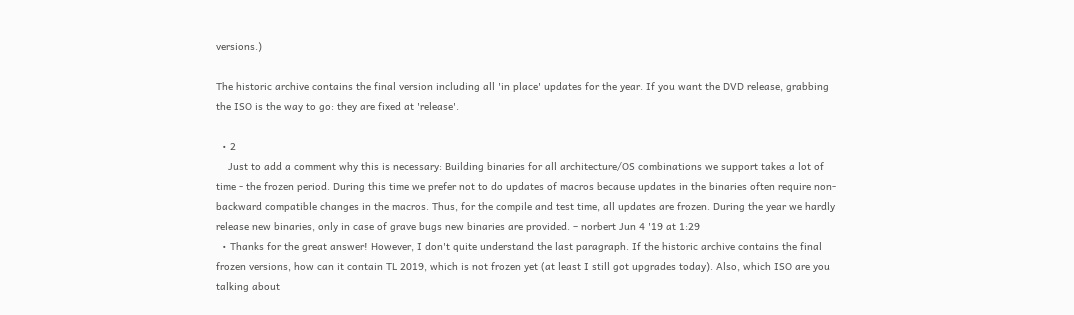versions.)

The historic archive contains the final version including all 'in place' updates for the year. If you want the DVD release, grabbing the ISO is the way to go: they are fixed at 'release'.

  • 2
    Just to add a comment why this is necessary: Building binaries for all architecture/OS combinations we support takes a lot of time - the frozen period. During this time we prefer not to do updates of macros because updates in the binaries often require non-backward compatible changes in the macros. Thus, for the compile and test time, all updates are frozen. During the year we hardly release new binaries, only in case of grave bugs new binaries are provided. – norbert Jun 4 '19 at 1:29
  • Thanks for the great answer! However, I don't quite understand the last paragraph. If the historic archive contains the final frozen versions, how can it contain TL 2019, which is not frozen yet (at least I still got upgrades today). Also, which ISO are you talking about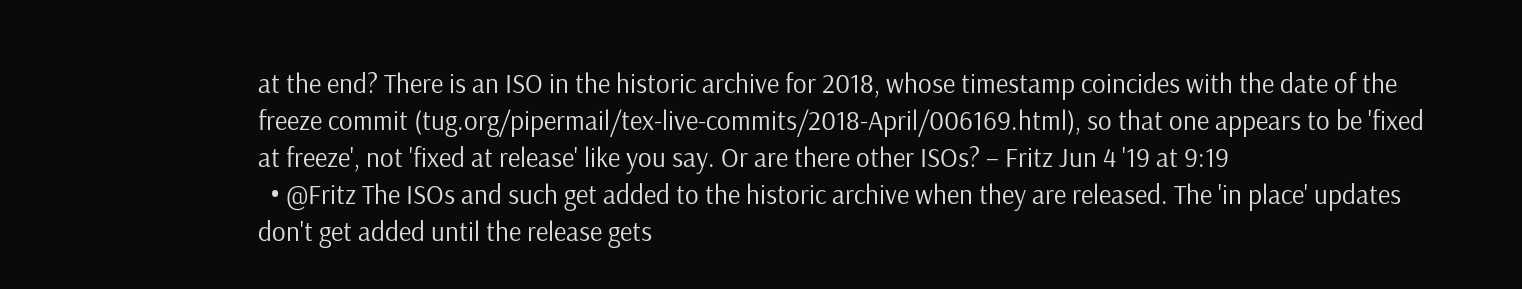at the end? There is an ISO in the historic archive for 2018, whose timestamp coincides with the date of the freeze commit (tug.org/pipermail/tex-live-commits/2018-April/006169.html), so that one appears to be 'fixed at freeze', not 'fixed at release' like you say. Or are there other ISOs? – Fritz Jun 4 '19 at 9:19
  • @Fritz The ISOs and such get added to the historic archive when they are released. The 'in place' updates don't get added until the release gets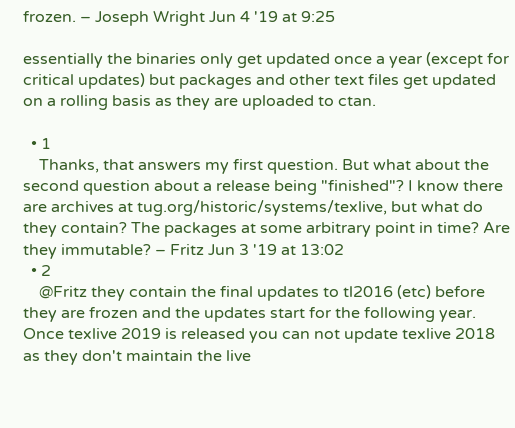frozen. – Joseph Wright Jun 4 '19 at 9:25

essentially the binaries only get updated once a year (except for critical updates) but packages and other text files get updated on a rolling basis as they are uploaded to ctan.

  • 1
    Thanks, that answers my first question. But what about the second question about a release being "finished"? I know there are archives at tug.org/historic/systems/texlive, but what do they contain? The packages at some arbitrary point in time? Are they immutable? – Fritz Jun 3 '19 at 13:02
  • 2
    @Fritz they contain the final updates to tl2016 (etc) before they are frozen and the updates start for the following year. Once texlive 2019 is released you can not update texlive 2018 as they don't maintain the live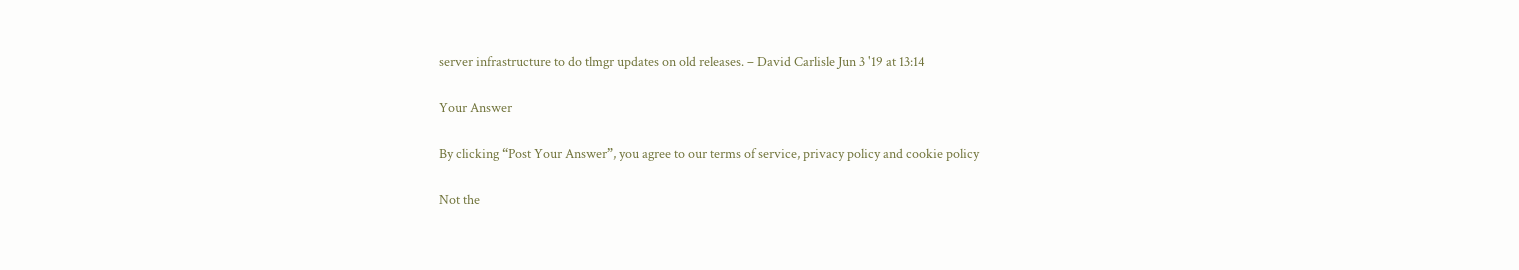server infrastructure to do tlmgr updates on old releases. – David Carlisle Jun 3 '19 at 13:14

Your Answer

By clicking “Post Your Answer”, you agree to our terms of service, privacy policy and cookie policy

Not the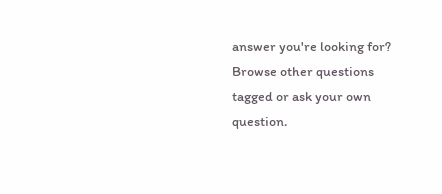answer you're looking for? Browse other questions tagged or ask your own question.